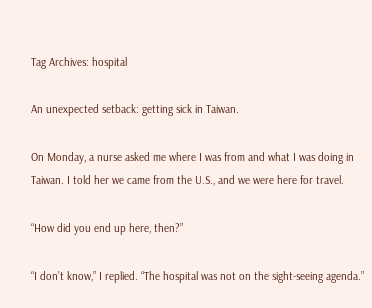Tag Archives: hospital

An unexpected setback: getting sick in Taiwan.

On Monday, a nurse asked me where I was from and what I was doing in Taiwan. I told her we came from the U.S., and we were here for travel.

“How did you end up here, then?”

“I don’t know,” I replied. “The hospital was not on the sight-seeing agenda.”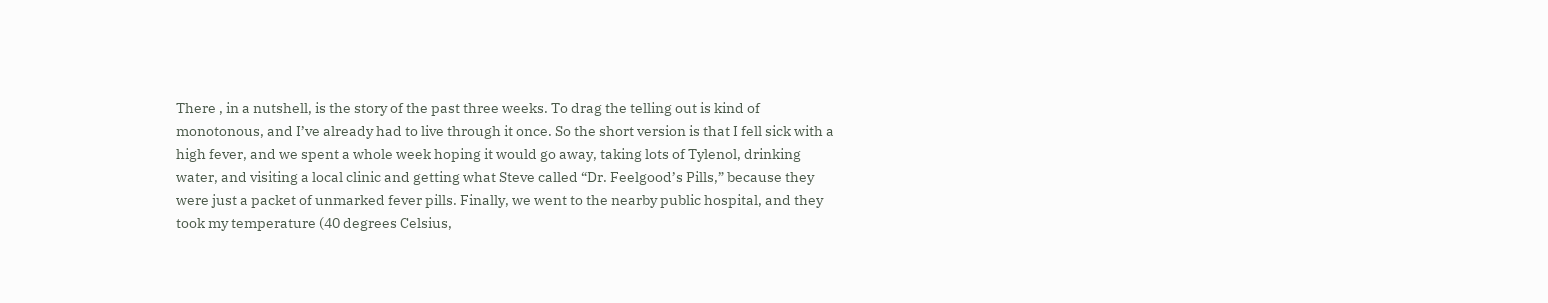There , in a nutshell, is the story of the past three weeks. To drag the telling out is kind of monotonous, and I’ve already had to live through it once. So the short version is that I fell sick with a high fever, and we spent a whole week hoping it would go away, taking lots of Tylenol, drinking water, and visiting a local clinic and getting what Steve called “Dr. Feelgood’s Pills,” because they were just a packet of unmarked fever pills. Finally, we went to the nearby public hospital, and they took my temperature (40 degrees Celsius,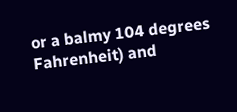or a balmy 104 degrees Fahrenheit) and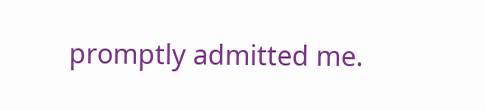promptly admitted me.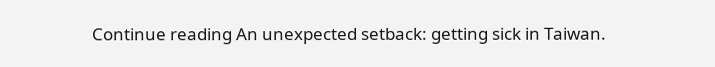Continue reading An unexpected setback: getting sick in Taiwan.